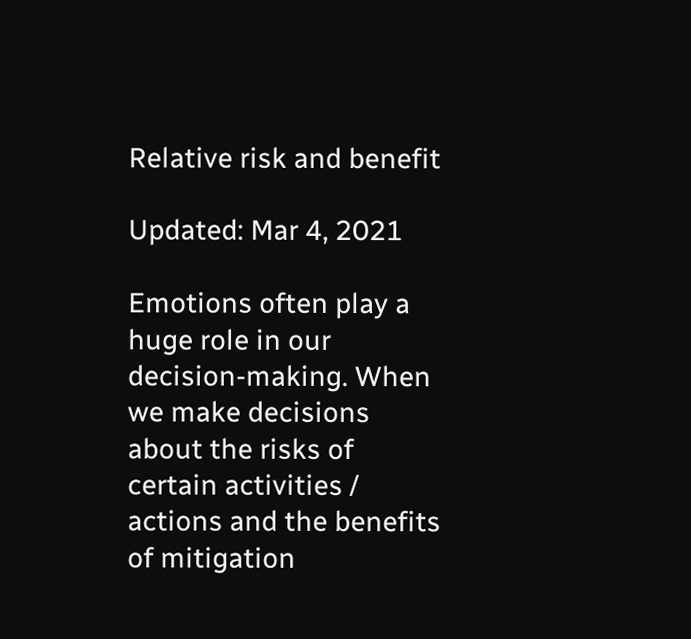Relative risk and benefit

Updated: Mar 4, 2021

Emotions often play a huge role in our decision-making. When we make decisions about the risks of certain activities / actions and the benefits of mitigation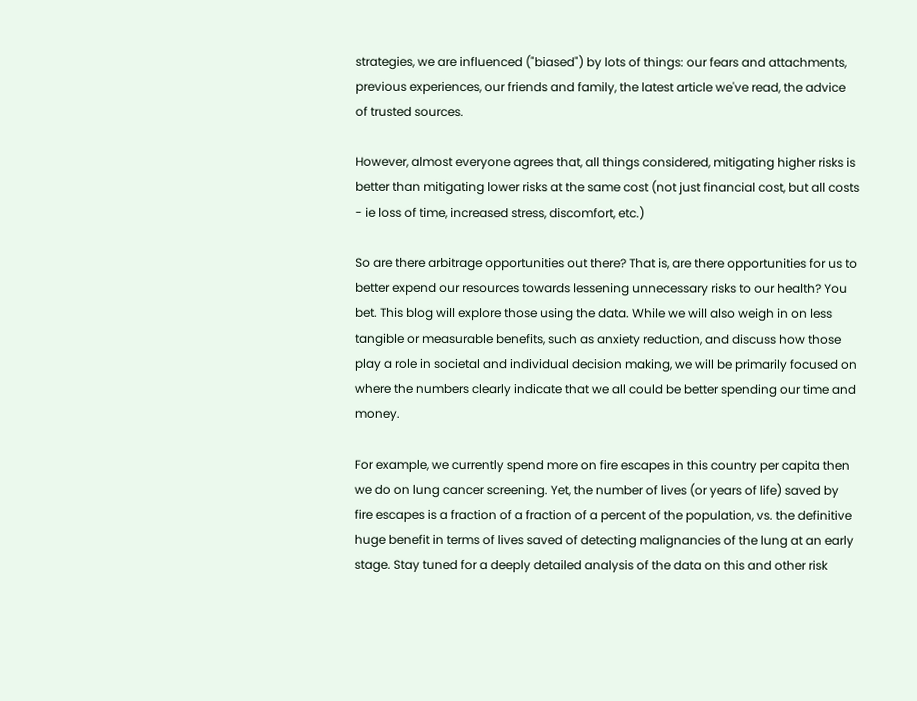strategies, we are influenced ("biased") by lots of things: our fears and attachments, previous experiences, our friends and family, the latest article we've read, the advice of trusted sources.

However, almost everyone agrees that, all things considered, mitigating higher risks is better than mitigating lower risks at the same cost (not just financial cost, but all costs - ie loss of time, increased stress, discomfort, etc.)

So are there arbitrage opportunities out there? That is, are there opportunities for us to better expend our resources towards lessening unnecessary risks to our health? You bet. This blog will explore those using the data. While we will also weigh in on less tangible or measurable benefits, such as anxiety reduction, and discuss how those play a role in societal and individual decision making, we will be primarily focused on where the numbers clearly indicate that we all could be better spending our time and money.

For example, we currently spend more on fire escapes in this country per capita then we do on lung cancer screening. Yet, the number of lives (or years of life) saved by fire escapes is a fraction of a fraction of a percent of the population, vs. the definitive huge benefit in terms of lives saved of detecting malignancies of the lung at an early stage. Stay tuned for a deeply detailed analysis of the data on this and other risk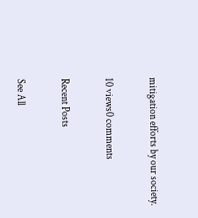mitigation efforts by our society.

10 views0 comments

Recent Posts

See All